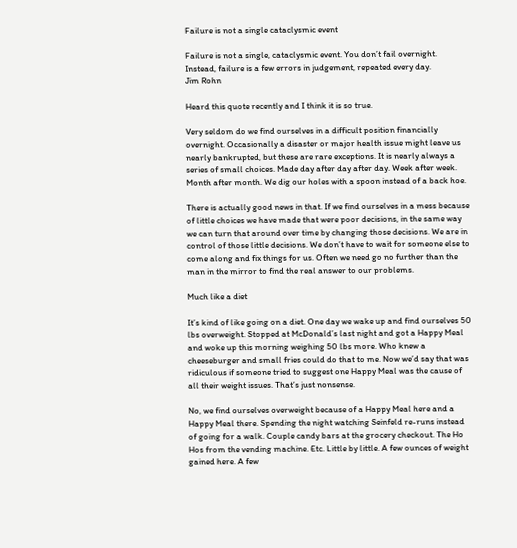Failure is not a single cataclysmic event

Failure is not a single, cataclysmic event. You don’t fail overnight. Instead, failure is a few errors in judgement, repeated every day.
Jim Rohn

Heard this quote recently and I think it is so true.

Very seldom do we find ourselves in a difficult position financially overnight. Occasionally a disaster or major health issue might leave us nearly bankrupted, but these are rare exceptions. It is nearly always a series of small choices. Made day after day after day. Week after week. Month after month. We dig our holes with a spoon instead of a back hoe.

There is actually good news in that. If we find ourselves in a mess because of little choices we have made that were poor decisions, in the same way we can turn that around over time by changing those decisions. We are in control of those little decisions. We don’t have to wait for someone else to come along and fix things for us. Often we need go no further than the man in the mirror to find the real answer to our problems.

Much like a diet

It’s kind of like going on a diet. One day we wake up and find ourselves 50 lbs overweight. Stopped at McDonald’s last night and got a Happy Meal and woke up this morning weighing 50 lbs more. Who knew a cheeseburger and small fries could do that to me. Now we’d say that was ridiculous if someone tried to suggest one Happy Meal was the cause of all their weight issues. That’s just nonsense.

No, we find ourselves overweight because of a Happy Meal here and a Happy Meal there. Spending the night watching Seinfeld re-runs instead of going for a walk. Couple candy bars at the grocery checkout. The Ho Hos from the vending machine. Etc. Little by little. A few ounces of weight gained here. A few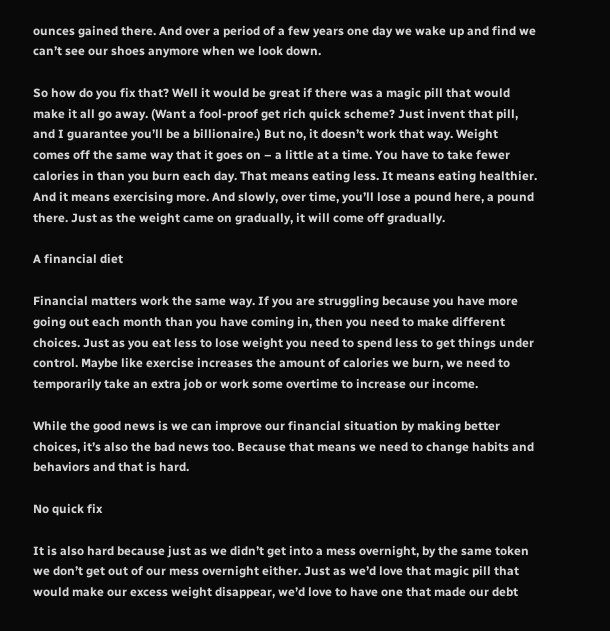ounces gained there. And over a period of a few years one day we wake up and find we can’t see our shoes anymore when we look down.

So how do you fix that? Well it would be great if there was a magic pill that would make it all go away. (Want a fool-proof get rich quick scheme? Just invent that pill, and I guarantee you’ll be a billionaire.) But no, it doesn’t work that way. Weight comes off the same way that it goes on – a little at a time. You have to take fewer calories in than you burn each day. That means eating less. It means eating healthier. And it means exercising more. And slowly, over time, you’ll lose a pound here, a pound there. Just as the weight came on gradually, it will come off gradually.

A financial diet

Financial matters work the same way. If you are struggling because you have more going out each month than you have coming in, then you need to make different choices. Just as you eat less to lose weight you need to spend less to get things under control. Maybe like exercise increases the amount of calories we burn, we need to temporarily take an extra job or work some overtime to increase our income.

While the good news is we can improve our financial situation by making better choices, it’s also the bad news too. Because that means we need to change habits and behaviors and that is hard.

No quick fix

It is also hard because just as we didn’t get into a mess overnight, by the same token we don’t get out of our mess overnight either. Just as we’d love that magic pill that would make our excess weight disappear, we’d love to have one that made our debt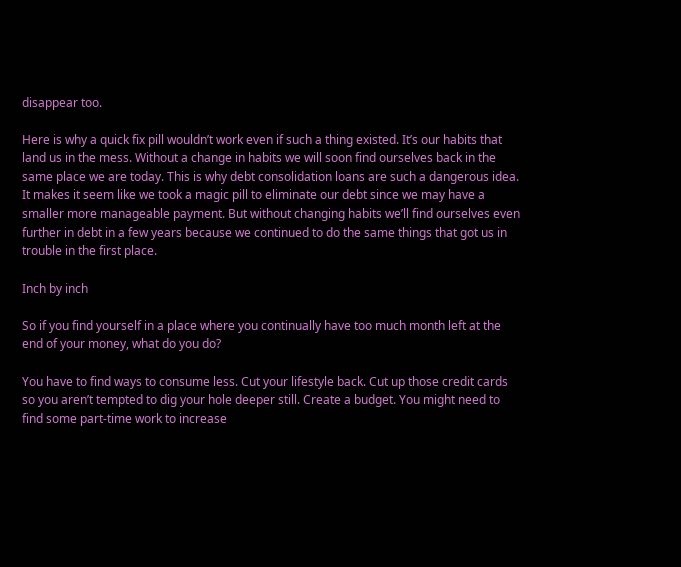disappear too.

Here is why a quick fix pill wouldn’t work even if such a thing existed. It’s our habits that land us in the mess. Without a change in habits we will soon find ourselves back in the same place we are today. This is why debt consolidation loans are such a dangerous idea. It makes it seem like we took a magic pill to eliminate our debt since we may have a smaller more manageable payment. But without changing habits we’ll find ourselves even further in debt in a few years because we continued to do the same things that got us in trouble in the first place.

Inch by inch

So if you find yourself in a place where you continually have too much month left at the end of your money, what do you do?

You have to find ways to consume less. Cut your lifestyle back. Cut up those credit cards so you aren’t tempted to dig your hole deeper still. Create a budget. You might need to find some part-time work to increase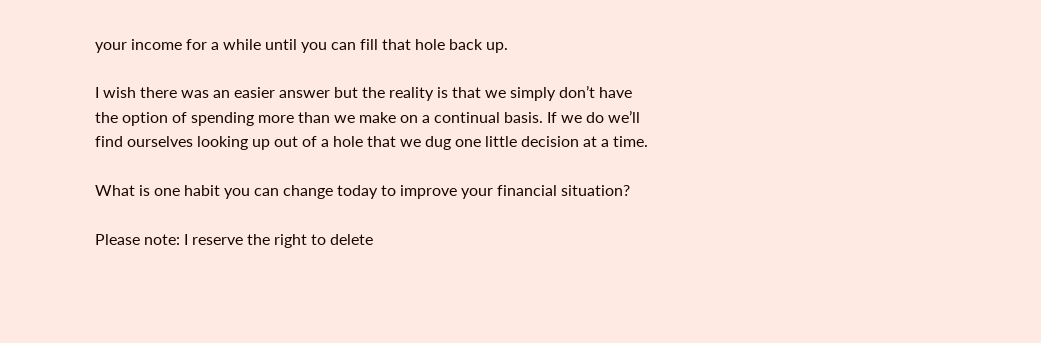your income for a while until you can fill that hole back up.

I wish there was an easier answer but the reality is that we simply don’t have the option of spending more than we make on a continual basis. If we do we’ll find ourselves looking up out of a hole that we dug one little decision at a time.

What is one habit you can change today to improve your financial situation?

Please note: I reserve the right to delete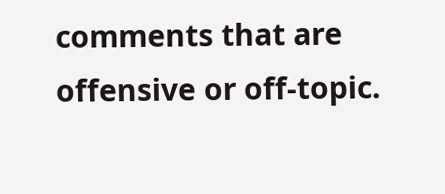comments that are offensive or off-topic.